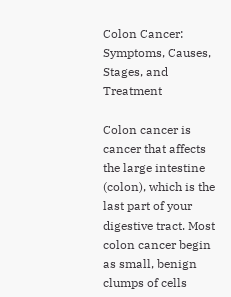Colon Cancer: Symptoms, Causes, Stages, and Treatment

Colon cancer is cancer that affects the large intestine (colon), which is the last part of your digestive tract. Most colon cancer begin as small, benign clumps of cells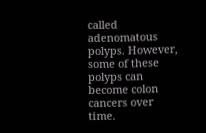called adenomatous polyps. However, some of these polyps can become colon cancers over time.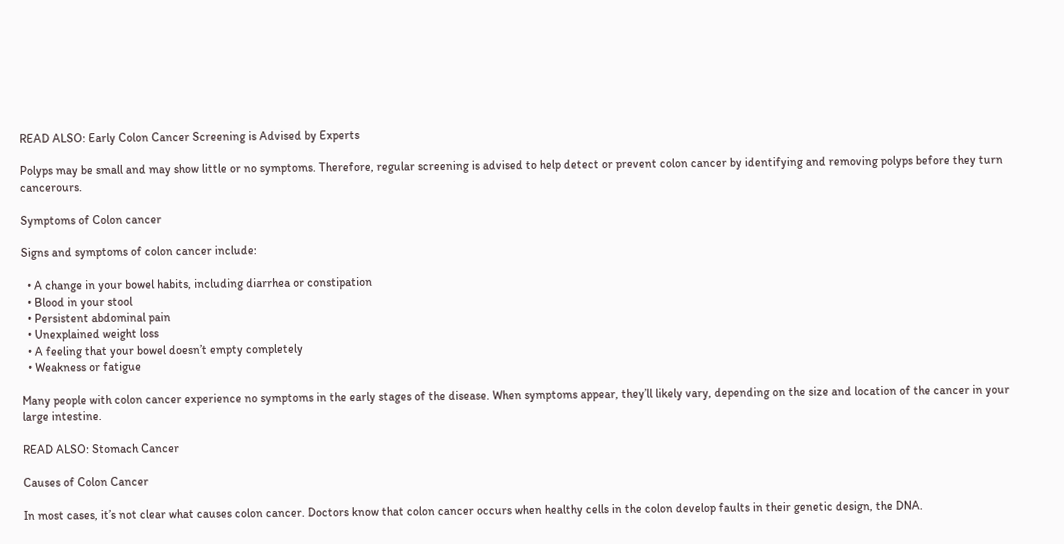READ ALSO: Early Colon Cancer Screening is Advised by Experts

Polyps may be small and may show little or no symptoms. Therefore, regular screening is advised to help detect or prevent colon cancer by identifying and removing polyps before they turn cancerours.

Symptoms of Colon cancer

Signs and symptoms of colon cancer include:

  • A change in your bowel habits, including diarrhea or constipation
  • Blood in your stool
  • Persistent abdominal pain
  • Unexplained weight loss
  • A feeling that your bowel doesn’t empty completely
  • Weakness or fatigue

Many people with colon cancer experience no symptoms in the early stages of the disease. When symptoms appear, they’ll likely vary, depending on the size and location of the cancer in your large intestine.

READ ALSO: Stomach Cancer

Causes of Colon Cancer

In most cases, it’s not clear what causes colon cancer. Doctors know that colon cancer occurs when healthy cells in the colon develop faults in their genetic design, the DNA.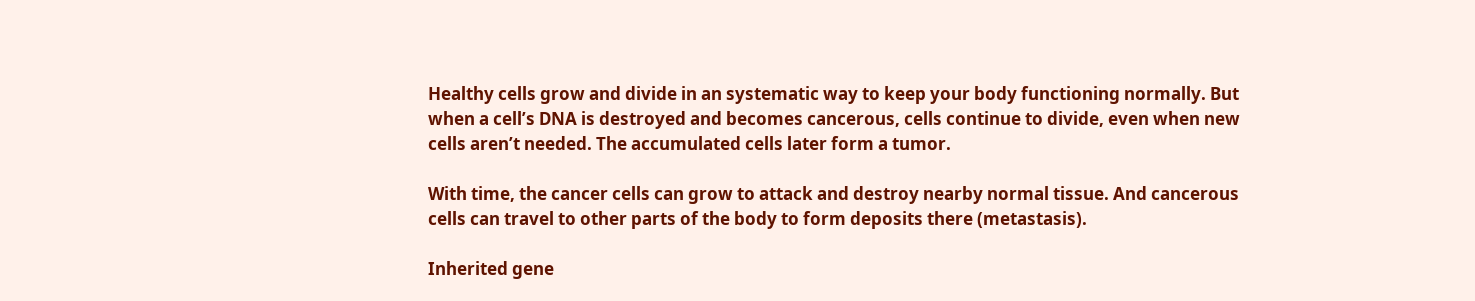Healthy cells grow and divide in an systematic way to keep your body functioning normally. But when a cell’s DNA is destroyed and becomes cancerous, cells continue to divide, even when new cells aren’t needed. The accumulated cells later form a tumor.

With time, the cancer cells can grow to attack and destroy nearby normal tissue. And cancerous cells can travel to other parts of the body to form deposits there (metastasis).

Inherited gene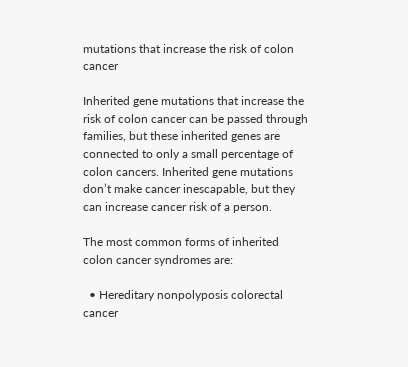mutations that increase the risk of colon cancer

Inherited gene mutations that increase the risk of colon cancer can be passed through families, but these inherited genes are connected to only a small percentage of colon cancers. Inherited gene mutations don’t make cancer inescapable, but they can increase cancer risk of a person.

The most common forms of inherited colon cancer syndromes are:

  • Hereditary nonpolyposis colorectal cancer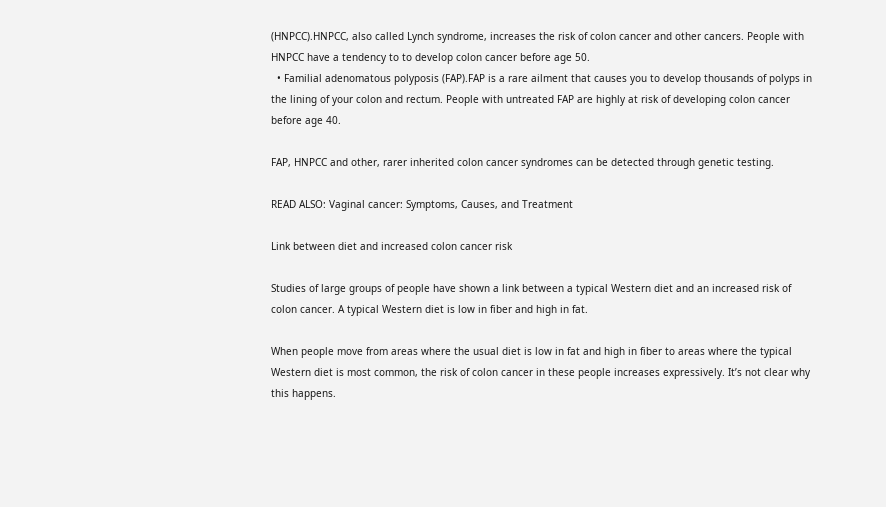(HNPCC).HNPCC, also called Lynch syndrome, increases the risk of colon cancer and other cancers. People with HNPCC have a tendency to to develop colon cancer before age 50.
  • Familial adenomatous polyposis (FAP).FAP is a rare ailment that causes you to develop thousands of polyps in the lining of your colon and rectum. People with untreated FAP are highly at risk of developing colon cancer before age 40.

FAP, HNPCC and other, rarer inherited colon cancer syndromes can be detected through genetic testing.

READ ALSO: Vaginal cancer: Symptoms, Causes, and Treatment

Link between diet and increased colon cancer risk

Studies of large groups of people have shown a link between a typical Western diet and an increased risk of colon cancer. A typical Western diet is low in fiber and high in fat.

When people move from areas where the usual diet is low in fat and high in fiber to areas where the typical Western diet is most common, the risk of colon cancer in these people increases expressively. It’s not clear why this happens.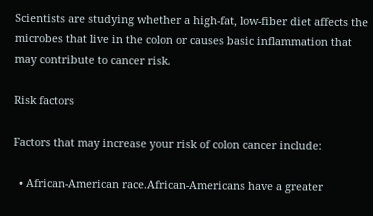Scientists are studying whether a high-fat, low-fiber diet affects the microbes that live in the colon or causes basic inflammation that may contribute to cancer risk.

Risk factors

Factors that may increase your risk of colon cancer include:

  • African-American race.African-Americans have a greater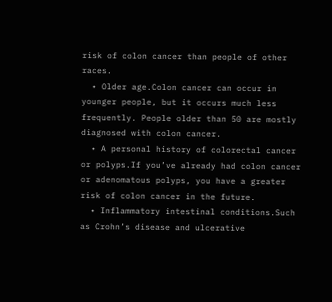risk of colon cancer than people of other races.
  • Older age.Colon cancer can occur in younger people, but it occurs much less frequently. People older than 50 are mostly diagnosed with colon cancer.
  • A personal history of colorectal cancer or polyps.If you’ve already had colon cancer or adenomatous polyps, you have a greater risk of colon cancer in the future.
  • Inflammatory intestinal conditions.Such as Crohn’s disease and ulcerative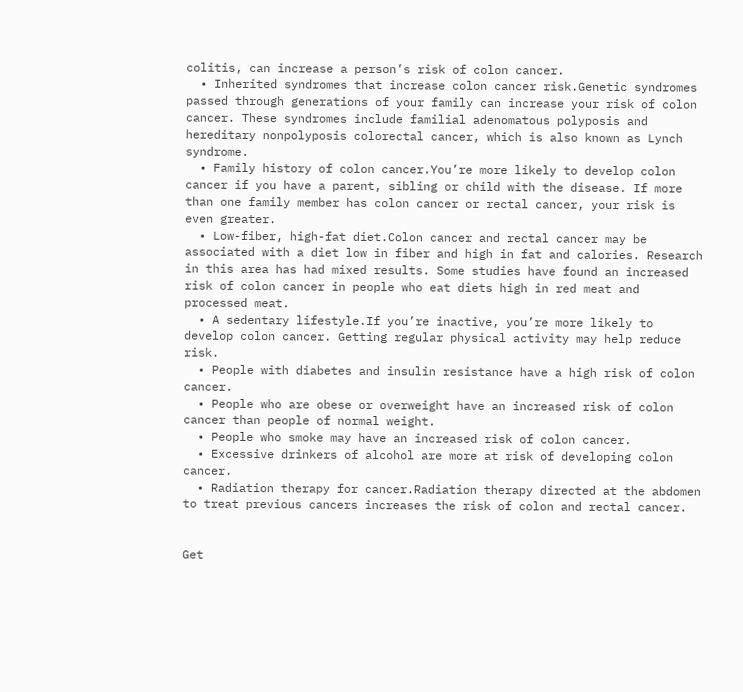colitis, can increase a person’s risk of colon cancer.
  • Inherited syndromes that increase colon cancer risk.Genetic syndromes passed through generations of your family can increase your risk of colon cancer. These syndromes include familial adenomatous polyposis and hereditary nonpolyposis colorectal cancer, which is also known as Lynch syndrome.
  • Family history of colon cancer.You’re more likely to develop colon cancer if you have a parent, sibling or child with the disease. If more than one family member has colon cancer or rectal cancer, your risk is even greater.
  • Low-fiber, high-fat diet.Colon cancer and rectal cancer may be associated with a diet low in fiber and high in fat and calories. Research in this area has had mixed results. Some studies have found an increased risk of colon cancer in people who eat diets high in red meat and processed meat.
  • A sedentary lifestyle.If you’re inactive, you’re more likely to develop colon cancer. Getting regular physical activity may help reduce risk.
  • People with diabetes and insulin resistance have a high risk of colon cancer.
  • People who are obese or overweight have an increased risk of colon cancer than people of normal weight.
  • People who smoke may have an increased risk of colon cancer.
  • Excessive drinkers of alcohol are more at risk of developing colon cancer.
  • Radiation therapy for cancer.Radiation therapy directed at the abdomen to treat previous cancers increases the risk of colon and rectal cancer.


Get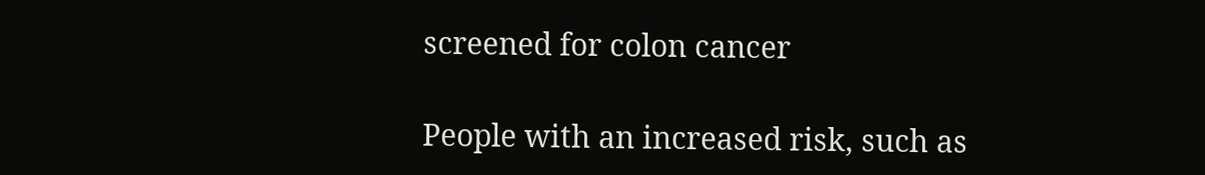screened for colon cancer

People with an increased risk, such as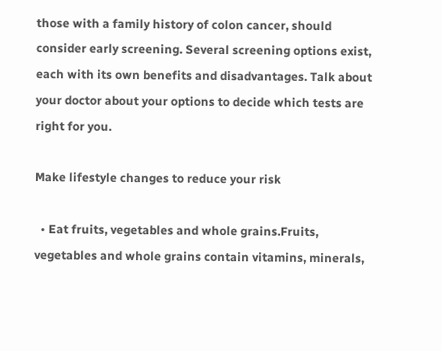those with a family history of colon cancer, should consider early screening. Several screening options exist, each with its own benefits and disadvantages. Talk about your doctor about your options to decide which tests are right for you.

Make lifestyle changes to reduce your risk

  • Eat fruits, vegetables and whole grains.Fruits, vegetables and whole grains contain vitamins, minerals,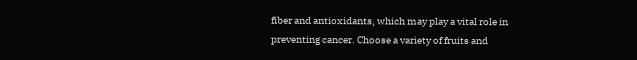fiber and antioxidants, which may play a vital role in preventing cancer. Choose a variety of fruits and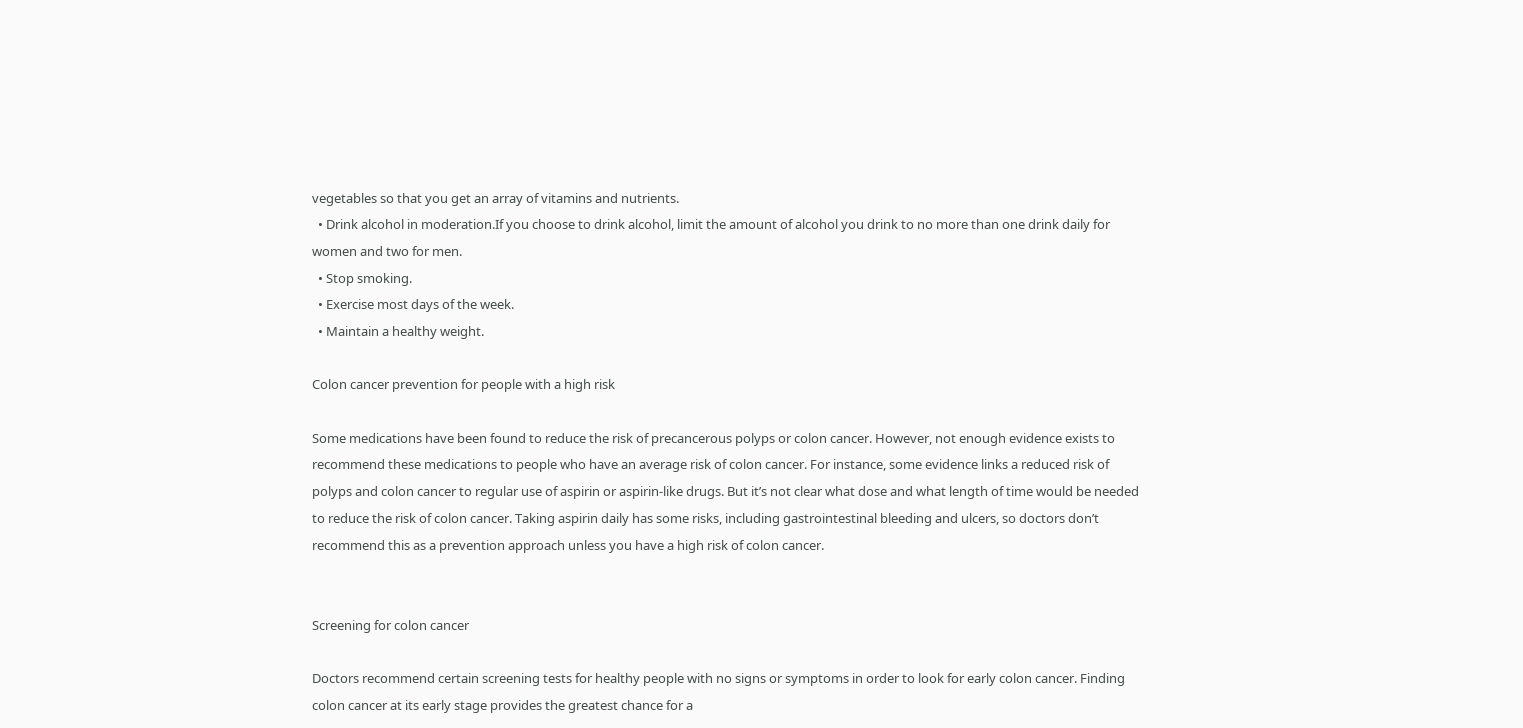vegetables so that you get an array of vitamins and nutrients.
  • Drink alcohol in moderation.If you choose to drink alcohol, limit the amount of alcohol you drink to no more than one drink daily for women and two for men.
  • Stop smoking.
  • Exercise most days of the week.
  • Maintain a healthy weight.

Colon cancer prevention for people with a high risk

Some medications have been found to reduce the risk of precancerous polyps or colon cancer. However, not enough evidence exists to recommend these medications to people who have an average risk of colon cancer. For instance, some evidence links a reduced risk of polyps and colon cancer to regular use of aspirin or aspirin-like drugs. But it’s not clear what dose and what length of time would be needed to reduce the risk of colon cancer. Taking aspirin daily has some risks, including gastrointestinal bleeding and ulcers, so doctors don’t recommend this as a prevention approach unless you have a high risk of colon cancer.


Screening for colon cancer

Doctors recommend certain screening tests for healthy people with no signs or symptoms in order to look for early colon cancer. Finding colon cancer at its early stage provides the greatest chance for a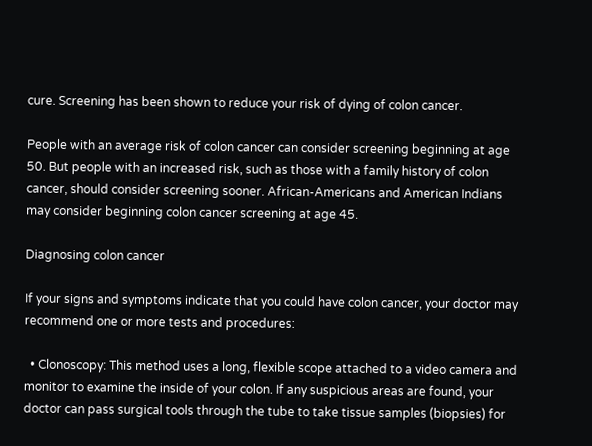cure. Screening has been shown to reduce your risk of dying of colon cancer.

People with an average risk of colon cancer can consider screening beginning at age 50. But people with an increased risk, such as those with a family history of colon cancer, should consider screening sooner. African-Americans and American Indians may consider beginning colon cancer screening at age 45.

Diagnosing colon cancer

If your signs and symptoms indicate that you could have colon cancer, your doctor may recommend one or more tests and procedures:

  • Clonoscopy: This method uses a long, flexible scope attached to a video camera and monitor to examine the inside of your colon. If any suspicious areas are found, your doctor can pass surgical tools through the tube to take tissue samples (biopsies) for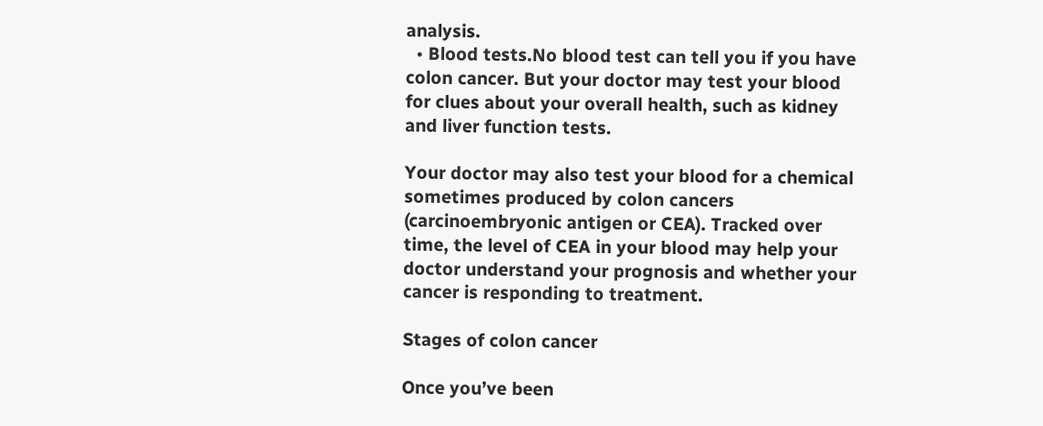analysis.
  • Blood tests.No blood test can tell you if you have colon cancer. But your doctor may test your blood for clues about your overall health, such as kidney and liver function tests.

Your doctor may also test your blood for a chemical sometimes produced by colon cancers (carcinoembryonic antigen or CEA). Tracked over time, the level of CEA in your blood may help your doctor understand your prognosis and whether your cancer is responding to treatment.

Stages of colon cancer

Once you’ve been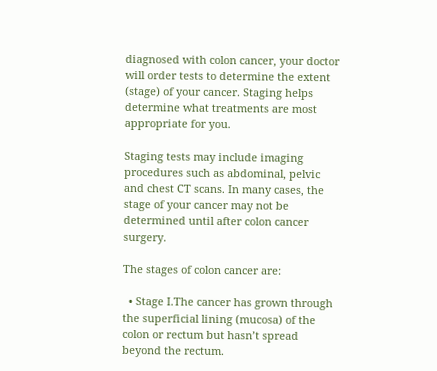diagnosed with colon cancer, your doctor will order tests to determine the extent (stage) of your cancer. Staging helps determine what treatments are most appropriate for you.

Staging tests may include imaging procedures such as abdominal, pelvic and chest CT scans. In many cases, the stage of your cancer may not be determined until after colon cancer surgery.

The stages of colon cancer are:

  • Stage I.The cancer has grown through the superficial lining (mucosa) of the colon or rectum but hasn’t spread beyond the rectum.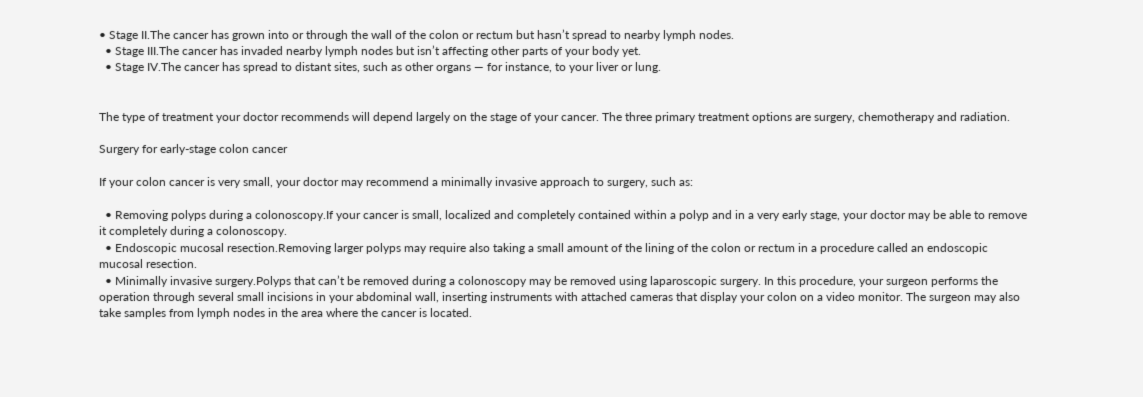• Stage II.The cancer has grown into or through the wall of the colon or rectum but hasn’t spread to nearby lymph nodes.
  • Stage III.The cancer has invaded nearby lymph nodes but isn’t affecting other parts of your body yet.
  • Stage IV.The cancer has spread to distant sites, such as other organs — for instance, to your liver or lung.


The type of treatment your doctor recommends will depend largely on the stage of your cancer. The three primary treatment options are surgery, chemotherapy and radiation.

Surgery for early-stage colon cancer

If your colon cancer is very small, your doctor may recommend a minimally invasive approach to surgery, such as:

  • Removing polyps during a colonoscopy.If your cancer is small, localized and completely contained within a polyp and in a very early stage, your doctor may be able to remove it completely during a colonoscopy.
  • Endoscopic mucosal resection.Removing larger polyps may require also taking a small amount of the lining of the colon or rectum in a procedure called an endoscopic mucosal resection.
  • Minimally invasive surgery.Polyps that can’t be removed during a colonoscopy may be removed using laparoscopic surgery. In this procedure, your surgeon performs the operation through several small incisions in your abdominal wall, inserting instruments with attached cameras that display your colon on a video monitor. The surgeon may also take samples from lymph nodes in the area where the cancer is located.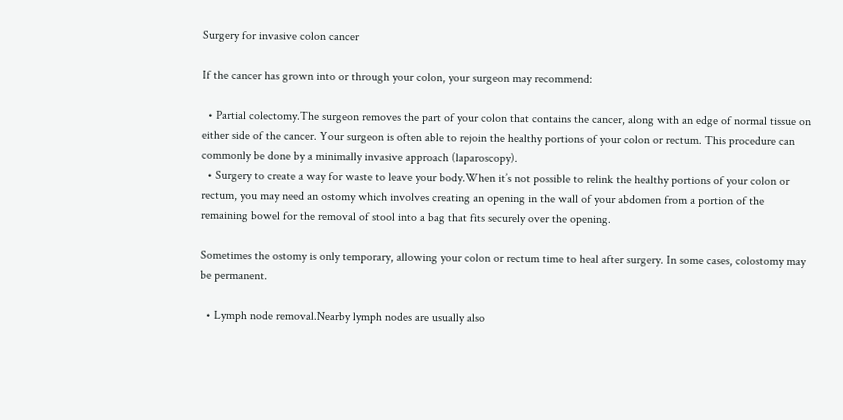Surgery for invasive colon cancer

If the cancer has grown into or through your colon, your surgeon may recommend:

  • Partial colectomy.The surgeon removes the part of your colon that contains the cancer, along with an edge of normal tissue on either side of the cancer. Your surgeon is often able to rejoin the healthy portions of your colon or rectum. This procedure can commonly be done by a minimally invasive approach (laparoscopy).
  • Surgery to create a way for waste to leave your body.When it’s not possible to relink the healthy portions of your colon or rectum, you may need an ostomy which involves creating an opening in the wall of your abdomen from a portion of the remaining bowel for the removal of stool into a bag that fits securely over the opening.

Sometimes the ostomy is only temporary, allowing your colon or rectum time to heal after surgery. In some cases, colostomy may be permanent.

  • Lymph node removal.Nearby lymph nodes are usually also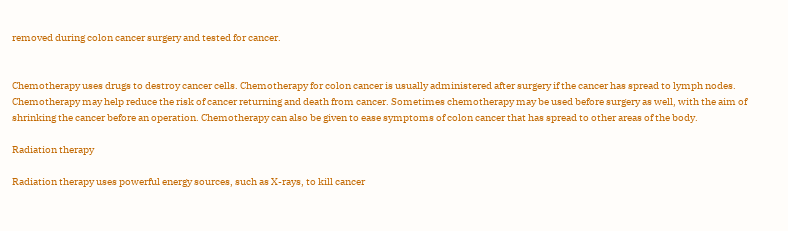removed during colon cancer surgery and tested for cancer.


Chemotherapy uses drugs to destroy cancer cells. Chemotherapy for colon cancer is usually administered after surgery if the cancer has spread to lymph nodes. Chemotherapy may help reduce the risk of cancer returning and death from cancer. Sometimes chemotherapy may be used before surgery as well, with the aim of shrinking the cancer before an operation. Chemotherapy can also be given to ease symptoms of colon cancer that has spread to other areas of the body.

Radiation therapy

Radiation therapy uses powerful energy sources, such as X-rays, to kill cancer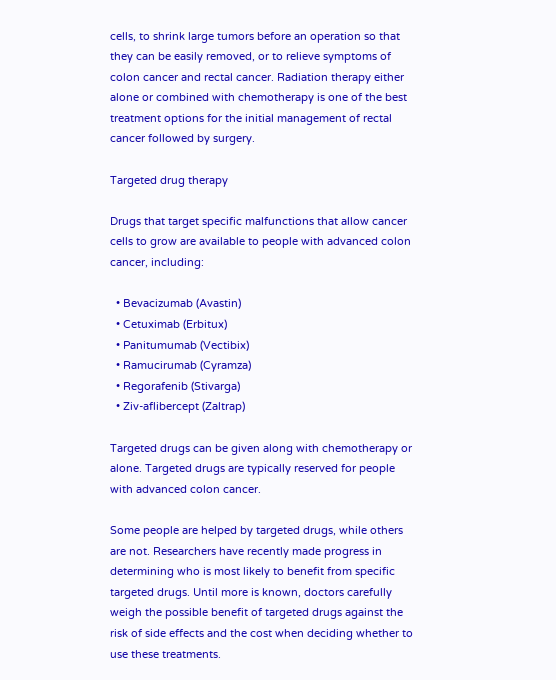cells, to shrink large tumors before an operation so that they can be easily removed, or to relieve symptoms of colon cancer and rectal cancer. Radiation therapy either alone or combined with chemotherapy is one of the best treatment options for the initial management of rectal cancer followed by surgery.

Targeted drug therapy

Drugs that target specific malfunctions that allow cancer cells to grow are available to people with advanced colon cancer, including:

  • Bevacizumab (Avastin)
  • Cetuximab (Erbitux)
  • Panitumumab (Vectibix)
  • Ramucirumab (Cyramza)
  • Regorafenib (Stivarga)
  • Ziv-aflibercept (Zaltrap)

Targeted drugs can be given along with chemotherapy or alone. Targeted drugs are typically reserved for people with advanced colon cancer.

Some people are helped by targeted drugs, while others are not. Researchers have recently made progress in determining who is most likely to benefit from specific targeted drugs. Until more is known, doctors carefully weigh the possible benefit of targeted drugs against the risk of side effects and the cost when deciding whether to use these treatments.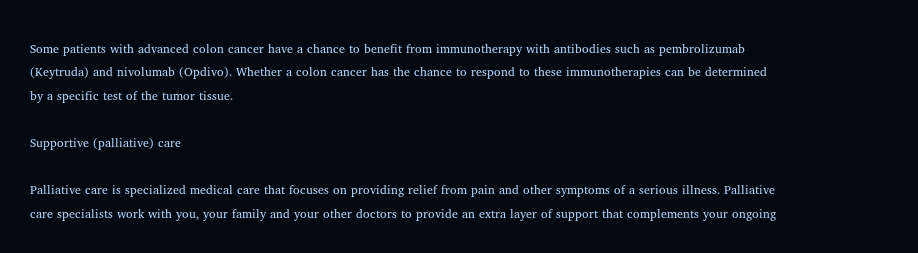Some patients with advanced colon cancer have a chance to benefit from immunotherapy with antibodies such as pembrolizumab (Keytruda) and nivolumab (Opdivo). Whether a colon cancer has the chance to respond to these immunotherapies can be determined by a specific test of the tumor tissue.

Supportive (palliative) care

Palliative care is specialized medical care that focuses on providing relief from pain and other symptoms of a serious illness. Palliative care specialists work with you, your family and your other doctors to provide an extra layer of support that complements your ongoing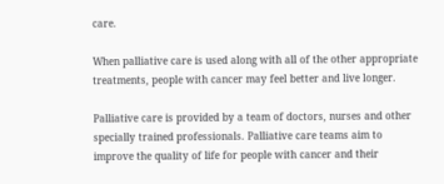care.

When palliative care is used along with all of the other appropriate treatments, people with cancer may feel better and live longer.

Palliative care is provided by a team of doctors, nurses and other specially trained professionals. Palliative care teams aim to improve the quality of life for people with cancer and their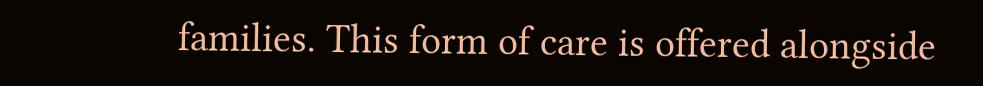families. This form of care is offered alongside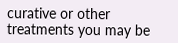curative or other treatments you may be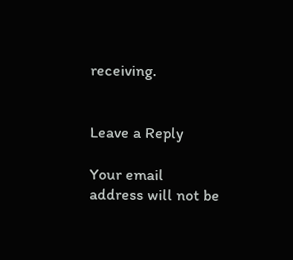receiving.


Leave a Reply

Your email address will not be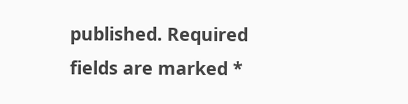published. Required fields are marked *